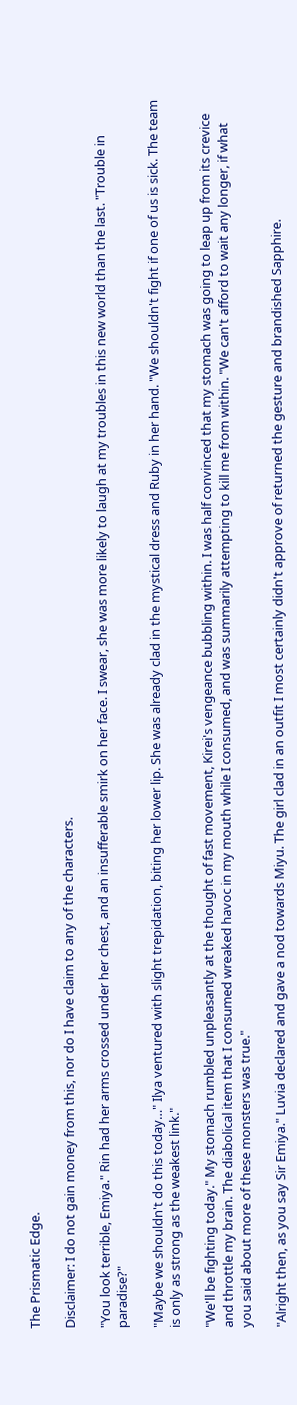The Prismatic Edge.

Disclaimer: I do not gain money from this, nor do I have claim to any of the characters.

"You look terrible, Emiya." Rin had her arms crossed under her chest, and an insufferable smirk on her face. I swear, she was more likely to laugh at my troubles in this new world than the last. "Trouble in paradise?"

"Maybe we shouldn't do this today…" Ilya ventured with slight trepidation, biting her lower lip. She was already clad in the mystical dress and Ruby in her hand. "We shouldn't fight if one of us is sick. The team is only as strong as the weakest link."

"We'll be fighting today." My stomach rumbled unpleasantly at the thought of fast movement, Kirei's vengeance bubbling within. I was half convinced that my stomach was going to leap up from its crevice and throttle my brain. The diabolical item that I consumed wreaked havoc in my mouth while I consumed, and was summarily attempting to kill me from within. "We can't afford to wait any longer, if what you said about more of these monsters was true."

"Alright then, as you say Sir Emiya." Luvia declared and gave a nod towards Miyu. The girl clad in an outfit I most certainly didn't approve of returned the gesture and brandished Sapphire.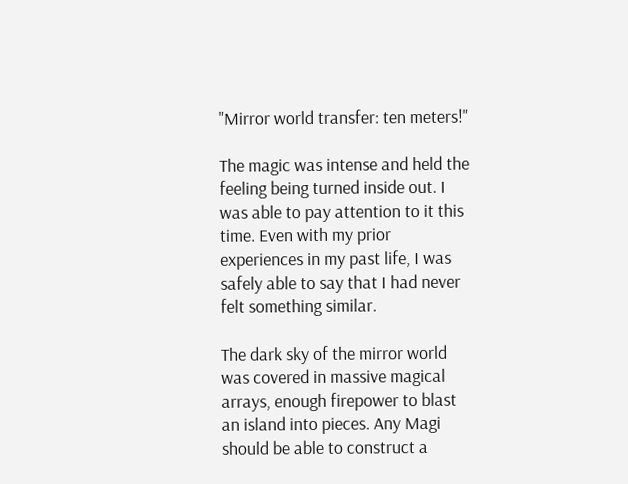"Mirror world transfer: ten meters!"

The magic was intense and held the feeling being turned inside out. I was able to pay attention to it this time. Even with my prior experiences in my past life, I was safely able to say that I had never felt something similar.

The dark sky of the mirror world was covered in massive magical arrays, enough firepower to blast an island into pieces. Any Magi should be able to construct a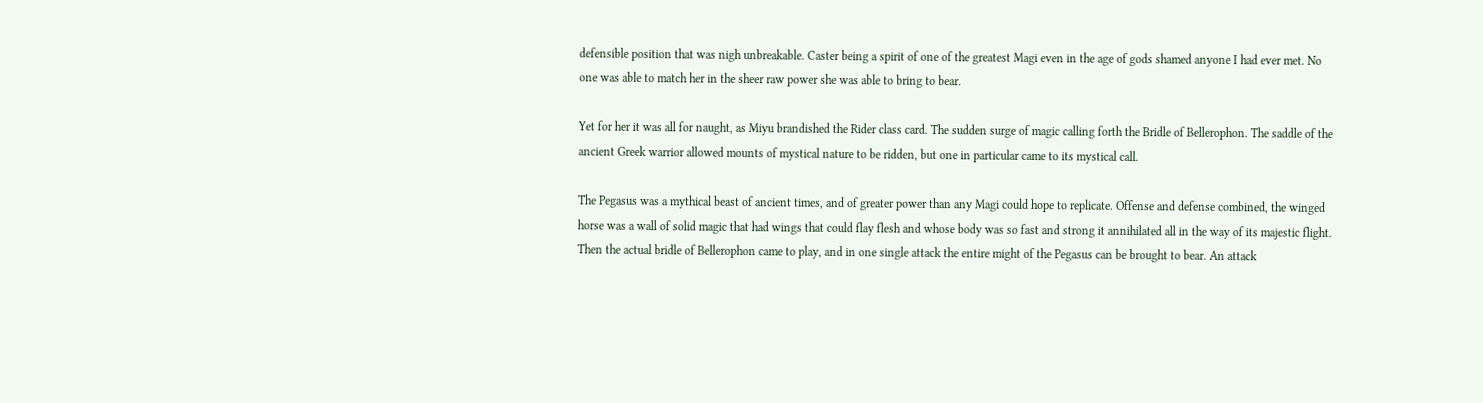defensible position that was nigh unbreakable. Caster being a spirit of one of the greatest Magi even in the age of gods shamed anyone I had ever met. No one was able to match her in the sheer raw power she was able to bring to bear.

Yet for her it was all for naught, as Miyu brandished the Rider class card. The sudden surge of magic calling forth the Bridle of Bellerophon. The saddle of the ancient Greek warrior allowed mounts of mystical nature to be ridden, but one in particular came to its mystical call.

The Pegasus was a mythical beast of ancient times, and of greater power than any Magi could hope to replicate. Offense and defense combined, the winged horse was a wall of solid magic that had wings that could flay flesh and whose body was so fast and strong it annihilated all in the way of its majestic flight. Then the actual bridle of Bellerophon came to play, and in one single attack the entire might of the Pegasus can be brought to bear. An attack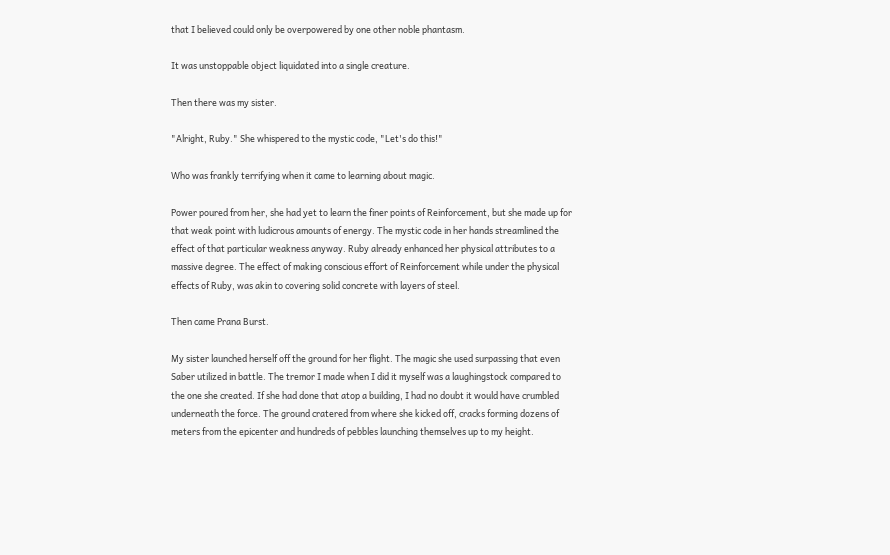that I believed could only be overpowered by one other noble phantasm.

It was unstoppable object liquidated into a single creature.

Then there was my sister.

"Alright, Ruby." She whispered to the mystic code, "Let's do this!"

Who was frankly terrifying when it came to learning about magic.

Power poured from her, she had yet to learn the finer points of Reinforcement, but she made up for that weak point with ludicrous amounts of energy. The mystic code in her hands streamlined the effect of that particular weakness anyway. Ruby already enhanced her physical attributes to a massive degree. The effect of making conscious effort of Reinforcement while under the physical effects of Ruby, was akin to covering solid concrete with layers of steel.

Then came Prana Burst.

My sister launched herself off the ground for her flight. The magic she used surpassing that even Saber utilized in battle. The tremor I made when I did it myself was a laughingstock compared to the one she created. If she had done that atop a building, I had no doubt it would have crumbled underneath the force. The ground cratered from where she kicked off, cracks forming dozens of meters from the epicenter and hundreds of pebbles launching themselves up to my height.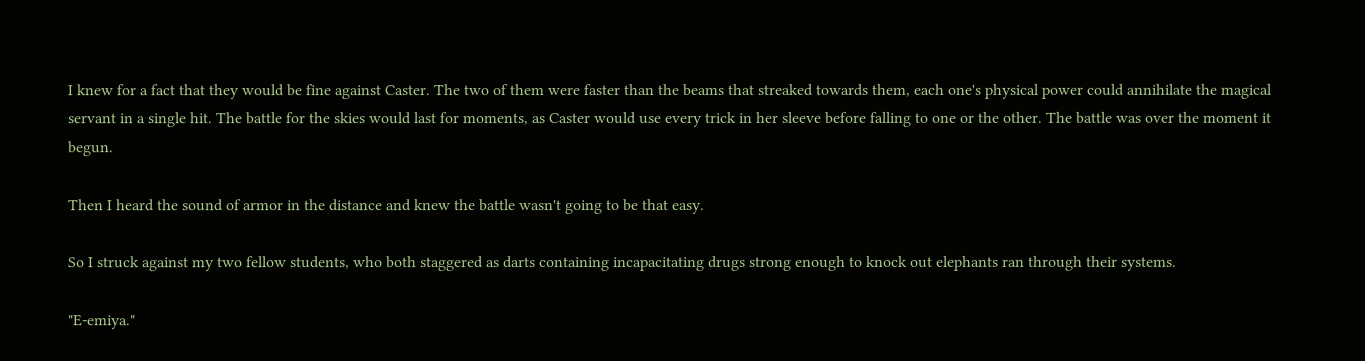I knew for a fact that they would be fine against Caster. The two of them were faster than the beams that streaked towards them, each one's physical power could annihilate the magical servant in a single hit. The battle for the skies would last for moments, as Caster would use every trick in her sleeve before falling to one or the other. The battle was over the moment it begun.

Then I heard the sound of armor in the distance and knew the battle wasn't going to be that easy.

So I struck against my two fellow students, who both staggered as darts containing incapacitating drugs strong enough to knock out elephants ran through their systems.

"E-emiya."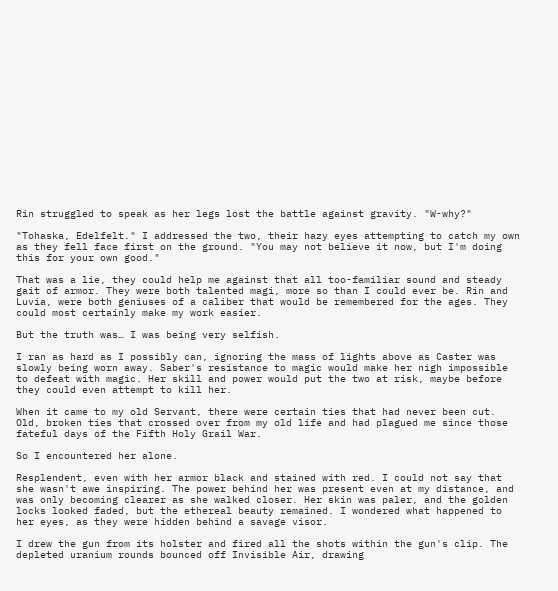Rin struggled to speak as her legs lost the battle against gravity. "W-why?"

"Tohaska, Edelfelt." I addressed the two, their hazy eyes attempting to catch my own as they fell face first on the ground. "You may not believe it now, but I'm doing this for your own good."

That was a lie, they could help me against that all too-familiar sound and steady gait of armor. They were both talented magi, more so than I could ever be. Rin and Luvia, were both geniuses of a caliber that would be remembered for the ages. They could most certainly make my work easier.

But the truth was… I was being very selfish.

I ran as hard as I possibly can, ignoring the mass of lights above as Caster was slowly being worn away. Saber's resistance to magic would make her nigh impossible to defeat with magic. Her skill and power would put the two at risk, maybe before they could even attempt to kill her.

When it came to my old Servant, there were certain ties that had never been cut. Old, broken ties that crossed over from my old life and had plagued me since those fateful days of the Fifth Holy Grail War.

So I encountered her alone.

Resplendent, even with her armor black and stained with red. I could not say that she wasn't awe inspiring. The power behind her was present even at my distance, and was only becoming clearer as she walked closer. Her skin was paler, and the golden locks looked faded, but the ethereal beauty remained. I wondered what happened to her eyes, as they were hidden behind a savage visor.

I drew the gun from its holster and fired all the shots within the gun's clip. The depleted uranium rounds bounced off Invisible Air, drawing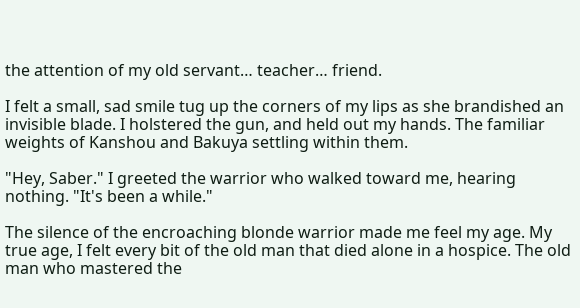the attention of my old servant… teacher… friend.

I felt a small, sad smile tug up the corners of my lips as she brandished an invisible blade. I holstered the gun, and held out my hands. The familiar weights of Kanshou and Bakuya settling within them.

"Hey, Saber." I greeted the warrior who walked toward me, hearing nothing. "It's been a while."

The silence of the encroaching blonde warrior made me feel my age. My true age, I felt every bit of the old man that died alone in a hospice. The old man who mastered the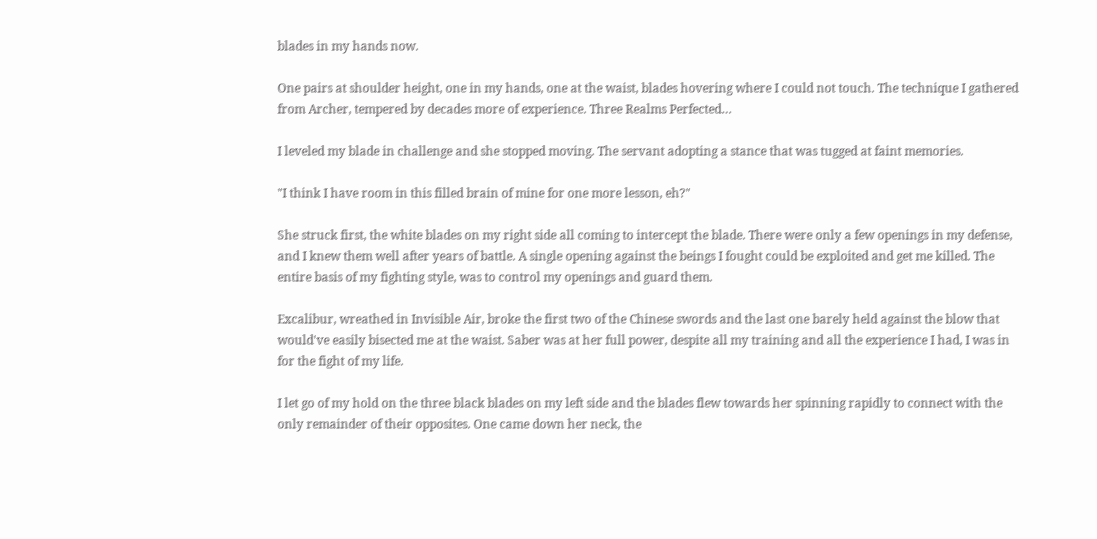blades in my hands now.

One pairs at shoulder height, one in my hands, one at the waist, blades hovering where I could not touch. The technique I gathered from Archer, tempered by decades more of experience. Three Realms Perfected…

I leveled my blade in challenge and she stopped moving. The servant adopting a stance that was tugged at faint memories.

"I think I have room in this filled brain of mine for one more lesson, eh?"

She struck first, the white blades on my right side all coming to intercept the blade. There were only a few openings in my defense, and I knew them well after years of battle. A single opening against the beings I fought could be exploited and get me killed. The entire basis of my fighting style, was to control my openings and guard them.

Excalibur, wreathed in Invisible Air, broke the first two of the Chinese swords and the last one barely held against the blow that would've easily bisected me at the waist. Saber was at her full power, despite all my training and all the experience I had, I was in for the fight of my life.

I let go of my hold on the three black blades on my left side and the blades flew towards her spinning rapidly to connect with the only remainder of their opposites. One came down her neck, the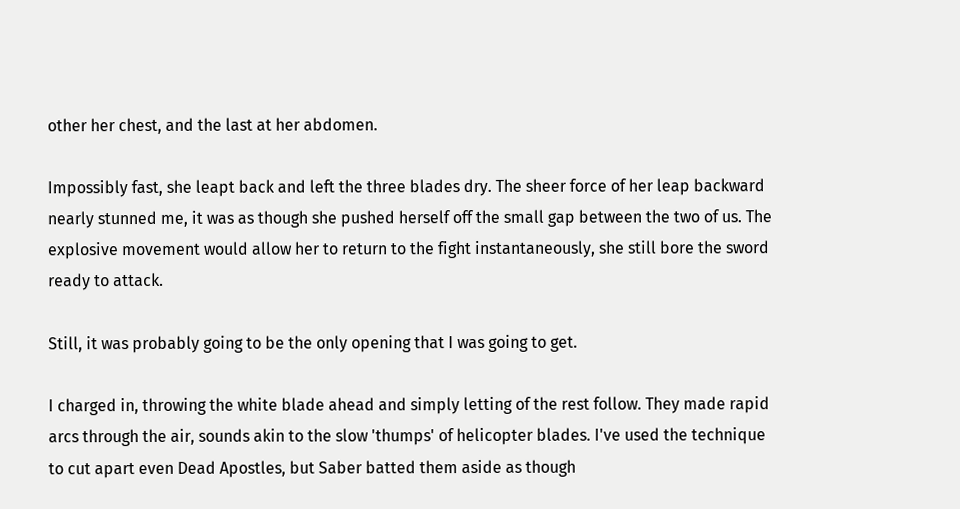other her chest, and the last at her abdomen.

Impossibly fast, she leapt back and left the three blades dry. The sheer force of her leap backward nearly stunned me, it was as though she pushed herself off the small gap between the two of us. The explosive movement would allow her to return to the fight instantaneously, she still bore the sword ready to attack.

Still, it was probably going to be the only opening that I was going to get.

I charged in, throwing the white blade ahead and simply letting of the rest follow. They made rapid arcs through the air, sounds akin to the slow 'thumps' of helicopter blades. I've used the technique to cut apart even Dead Apostles, but Saber batted them aside as though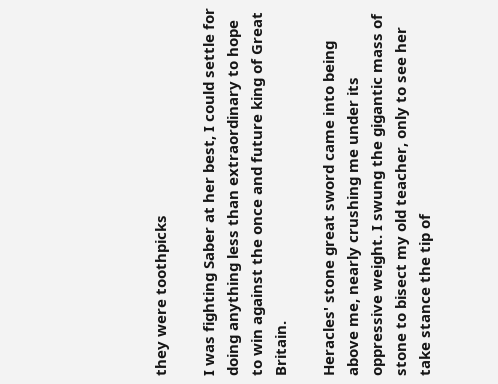they were toothpicks

I was fighting Saber at her best, I could settle for doing anything less than extraordinary to hope to win against the once and future king of Great Britain.

Heracles' stone great sword came into being above me, nearly crushing me under its oppressive weight. I swung the gigantic mass of stone to bisect my old teacher, only to see her take stance the tip of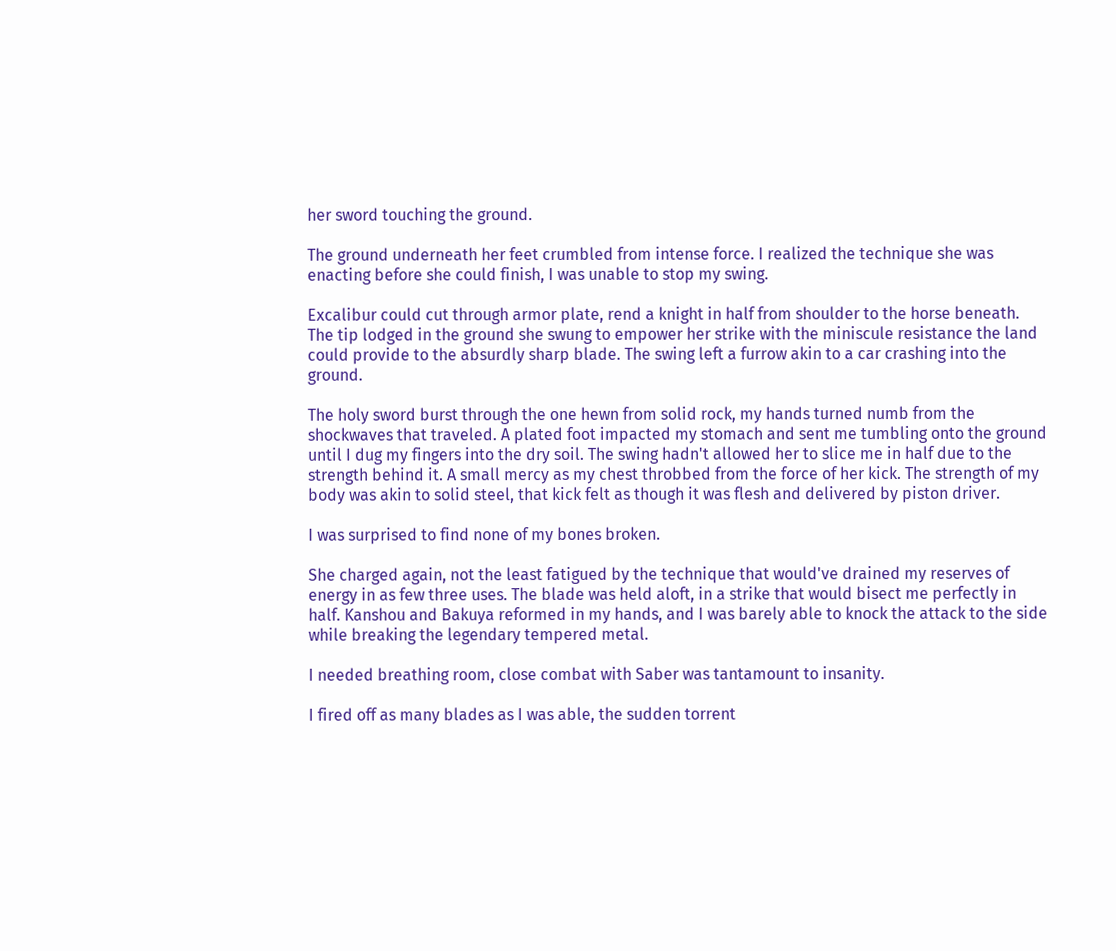her sword touching the ground.

The ground underneath her feet crumbled from intense force. I realized the technique she was enacting before she could finish, I was unable to stop my swing.

Excalibur could cut through armor plate, rend a knight in half from shoulder to the horse beneath. The tip lodged in the ground she swung to empower her strike with the miniscule resistance the land could provide to the absurdly sharp blade. The swing left a furrow akin to a car crashing into the ground.

The holy sword burst through the one hewn from solid rock, my hands turned numb from the shockwaves that traveled. A plated foot impacted my stomach and sent me tumbling onto the ground until I dug my fingers into the dry soil. The swing hadn't allowed her to slice me in half due to the strength behind it. A small mercy as my chest throbbed from the force of her kick. The strength of my body was akin to solid steel, that kick felt as though it was flesh and delivered by piston driver.

I was surprised to find none of my bones broken.

She charged again, not the least fatigued by the technique that would've drained my reserves of energy in as few three uses. The blade was held aloft, in a strike that would bisect me perfectly in half. Kanshou and Bakuya reformed in my hands, and I was barely able to knock the attack to the side while breaking the legendary tempered metal.

I needed breathing room, close combat with Saber was tantamount to insanity.

I fired off as many blades as I was able, the sudden torrent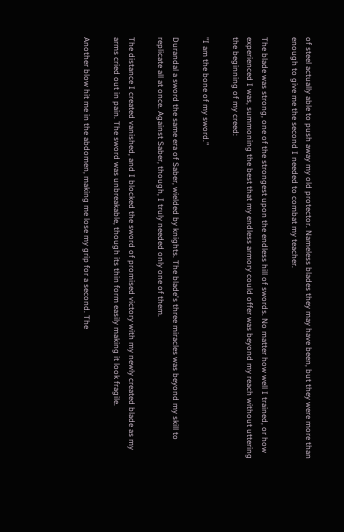of steel actually able to push away my old protector. Nameless blades they may have been, but they were more than enough to give me the second I needed to combat my teacher.

The blade was strong, one of the strongest upon the endless hill of swords. No matter how well I trained, or how experienced I was, summoning the best that my endless armory could offer was beyond my reach without uttering the beginning of my creed:

"I am the bone of my sword."

Durandal a sword the same era of Saber, wielded by knights. The blade's three miracles was beyond my skill to replicate all at once. Against Saber, though, I truly needed only one of them.

The distance I created vanished, and I blocked the sword of promised victory with my newly created blade as my arms cried out in pain. The sword was unbreakable, though its thin form easily making it look fragile.

Another blow hit me in the abdomen, making me lose my grip for a second. The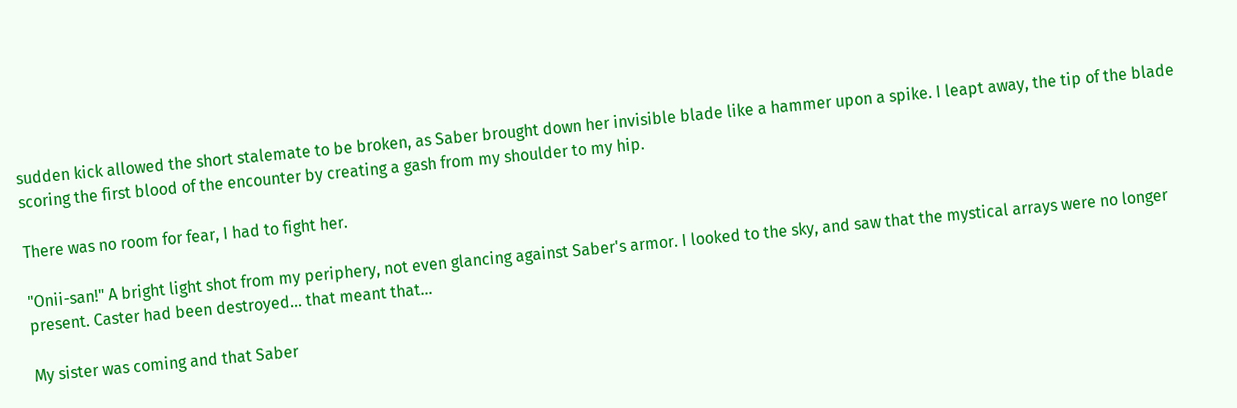sudden kick allowed the short stalemate to be broken, as Saber brought down her invisible blade like a hammer upon a spike. I leapt away, the tip of the blade scoring the first blood of the encounter by creating a gash from my shoulder to my hip.

There was no room for fear, I had to fight her.

"Onii-san!" A bright light shot from my periphery, not even glancing against Saber's armor. I looked to the sky, and saw that the mystical arrays were no longer present. Caster had been destroyed… that meant that…

My sister was coming and that Saber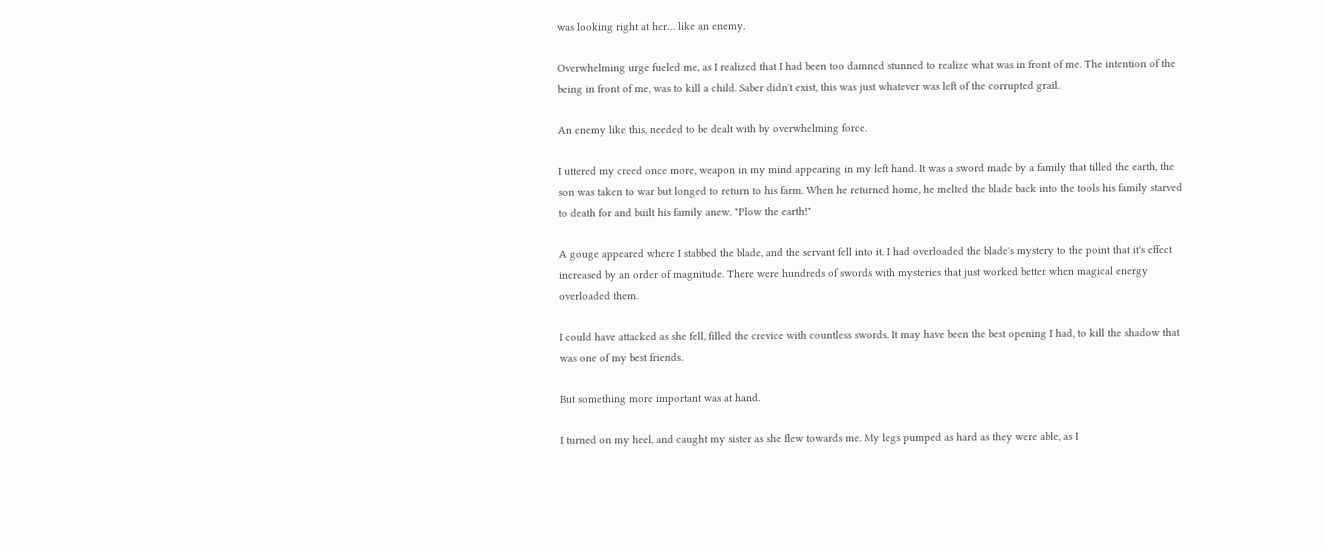was looking right at her… like an enemy.

Overwhelming urge fueled me, as I realized that I had been too damned stunned to realize what was in front of me. The intention of the being in front of me, was to kill a child. Saber didn't exist, this was just whatever was left of the corrupted grail.

An enemy like this, needed to be dealt with by overwhelming force.

I uttered my creed once more, weapon in my mind appearing in my left hand. It was a sword made by a family that tilled the earth, the son was taken to war but longed to return to his farm. When he returned home, he melted the blade back into the tools his family starved to death for and built his family anew. "Plow the earth!"

A gouge appeared where I stabbed the blade, and the servant fell into it. I had overloaded the blade's mystery to the point that it's effect increased by an order of magnitude. There were hundreds of swords with mysteries that just worked better when magical energy overloaded them.

I could have attacked as she fell, filled the crevice with countless swords. It may have been the best opening I had, to kill the shadow that was one of my best friends.

But something more important was at hand.

I turned on my heel, and caught my sister as she flew towards me. My legs pumped as hard as they were able, as I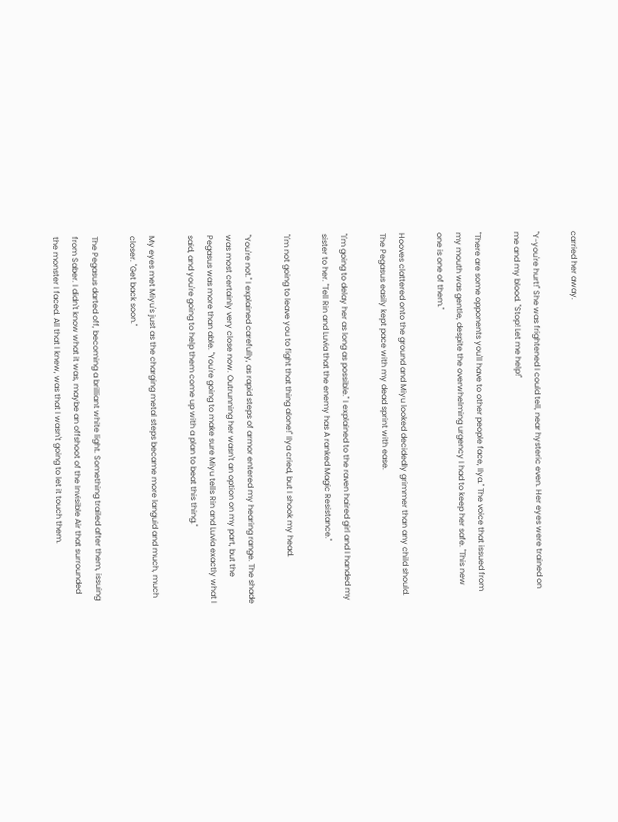carried her away.

"Y-you're hurt!" She was frightened I could tell, near hysteric even. Her eyes were trained on me and my blood. "Stop! Let me help!"

"There are some opponents you'll have to other people face, Ilya." The voice that issued from my mouth was gentle, despite the overwhelming urgency I had to keep her safe. "This new one is one of them."

Hooves clattered onto the ground and Miyu looked decidedly grimmer than any child should. The Pegasus easily kept pace with my dead sprint with ease.

"I'm going to delay her as long as possible." I explained to the raven haired girl and I handed my sister to her. "Tell Rin and Luvia that the enemy has A ranked Magic Resistance."

"I'm not going to leave you to fight that thing alone!" Ilya cried, but I shook my head.

"You're not." I explained carefully, as rapid steps of armor entered my hearing range. The shade was most certainly very close now. Outrunning her wasn't an option on my part, but the Pegasus was more than able. "You're going to make sure Miyu tells Rin and Luvia exactly what I said, and you're going to help them come up with a plan to beat this thing."

My eyes met Miyu's just as the charging metal steps became more languid and much, much closer. "Get back soon."

The Pegasus darted off, becoming a brilliant white light. Something trailed after them, issuing from Saber. I didn't know what it was, maybe an offshoot of the Invisible Air that surrounded the monster I faced. All that I knew, was that I wasn't going to let it touch them.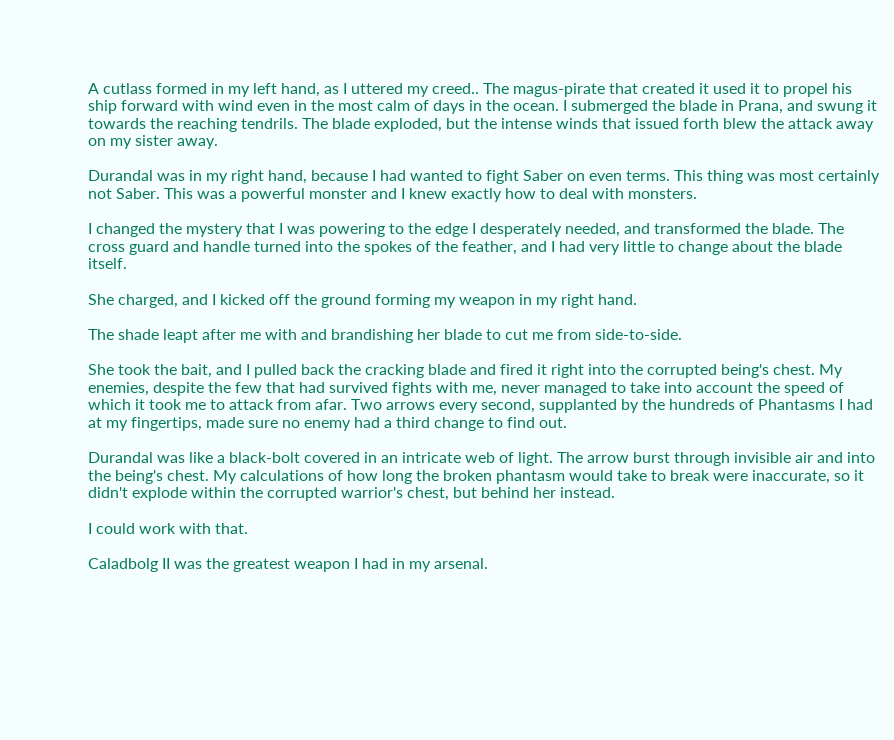A cutlass formed in my left hand, as I uttered my creed.. The magus-pirate that created it used it to propel his ship forward with wind even in the most calm of days in the ocean. I submerged the blade in Prana, and swung it towards the reaching tendrils. The blade exploded, but the intense winds that issued forth blew the attack away on my sister away.

Durandal was in my right hand, because I had wanted to fight Saber on even terms. This thing was most certainly not Saber. This was a powerful monster and I knew exactly how to deal with monsters.

I changed the mystery that I was powering to the edge I desperately needed, and transformed the blade. The cross guard and handle turned into the spokes of the feather, and I had very little to change about the blade itself.

She charged, and I kicked off the ground forming my weapon in my right hand.

The shade leapt after me with and brandishing her blade to cut me from side-to-side.

She took the bait, and I pulled back the cracking blade and fired it right into the corrupted being's chest. My enemies, despite the few that had survived fights with me, never managed to take into account the speed of which it took me to attack from afar. Two arrows every second, supplanted by the hundreds of Phantasms I had at my fingertips, made sure no enemy had a third change to find out.

Durandal was like a black-bolt covered in an intricate web of light. The arrow burst through invisible air and into the being's chest. My calculations of how long the broken phantasm would take to break were inaccurate, so it didn't explode within the corrupted warrior's chest, but behind her instead.

I could work with that.

Caladbolg II was the greatest weapon I had in my arsenal.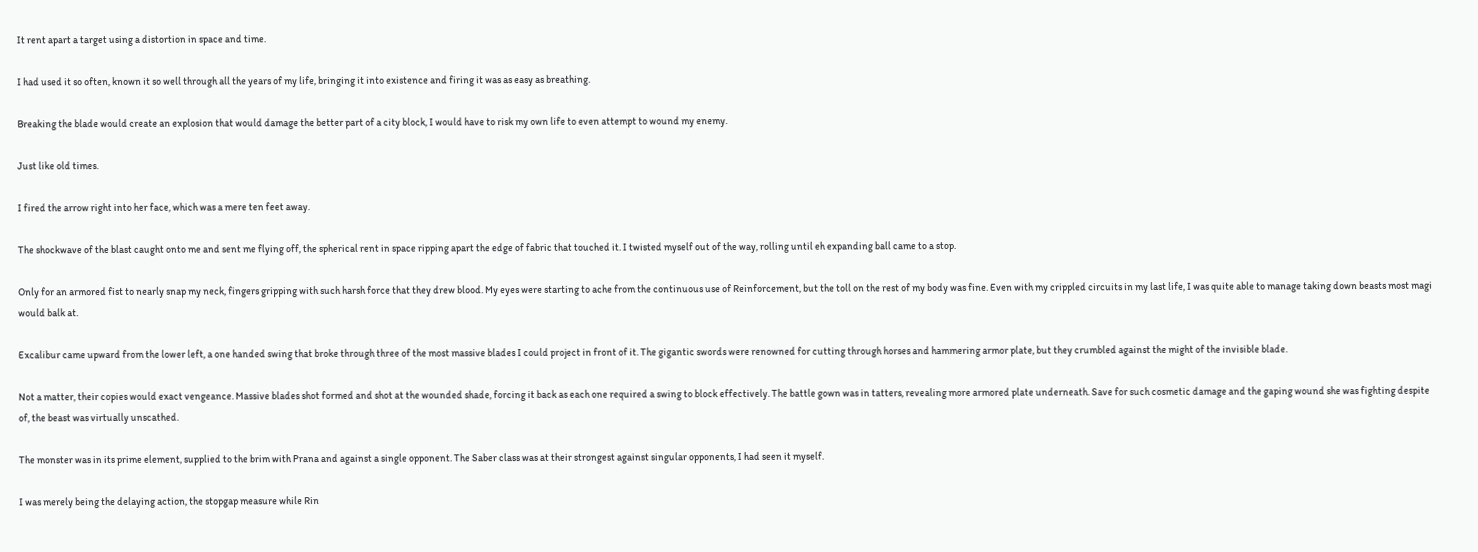It rent apart a target using a distortion in space and time.

I had used it so often, known it so well through all the years of my life, bringing it into existence and firing it was as easy as breathing.

Breaking the blade would create an explosion that would damage the better part of a city block, I would have to risk my own life to even attempt to wound my enemy.

Just like old times.

I fired the arrow right into her face, which was a mere ten feet away.

The shockwave of the blast caught onto me and sent me flying off, the spherical rent in space ripping apart the edge of fabric that touched it. I twisted myself out of the way, rolling until eh expanding ball came to a stop.

Only for an armored fist to nearly snap my neck, fingers gripping with such harsh force that they drew blood. My eyes were starting to ache from the continuous use of Reinforcement, but the toll on the rest of my body was fine. Even with my crippled circuits in my last life, I was quite able to manage taking down beasts most magi would balk at.

Excalibur came upward from the lower left, a one handed swing that broke through three of the most massive blades I could project in front of it. The gigantic swords were renowned for cutting through horses and hammering armor plate, but they crumbled against the might of the invisible blade.

Not a matter, their copies would exact vengeance. Massive blades shot formed and shot at the wounded shade, forcing it back as each one required a swing to block effectively. The battle gown was in tatters, revealing more armored plate underneath. Save for such cosmetic damage and the gaping wound she was fighting despite of, the beast was virtually unscathed.

The monster was in its prime element, supplied to the brim with Prana and against a single opponent. The Saber class was at their strongest against singular opponents, I had seen it myself.

I was merely being the delaying action, the stopgap measure while Rin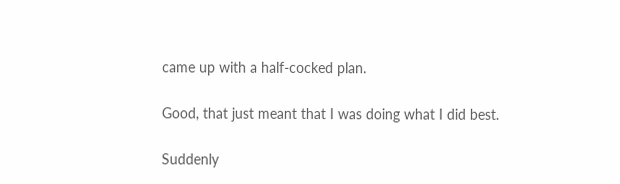came up with a half-cocked plan.

Good, that just meant that I was doing what I did best.

Suddenly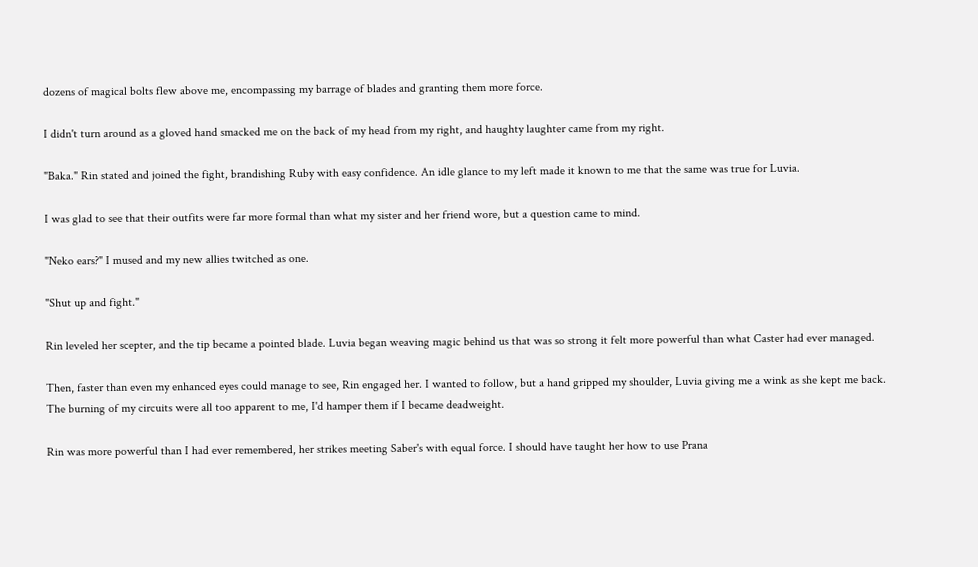dozens of magical bolts flew above me, encompassing my barrage of blades and granting them more force.

I didn't turn around as a gloved hand smacked me on the back of my head from my right, and haughty laughter came from my right.

"Baka." Rin stated and joined the fight, brandishing Ruby with easy confidence. An idle glance to my left made it known to me that the same was true for Luvia.

I was glad to see that their outfits were far more formal than what my sister and her friend wore, but a question came to mind.

"Neko ears?" I mused and my new allies twitched as one.

"Shut up and fight."

Rin leveled her scepter, and the tip became a pointed blade. Luvia began weaving magic behind us that was so strong it felt more powerful than what Caster had ever managed.

Then, faster than even my enhanced eyes could manage to see, Rin engaged her. I wanted to follow, but a hand gripped my shoulder, Luvia giving me a wink as she kept me back. The burning of my circuits were all too apparent to me, I'd hamper them if I became deadweight.

Rin was more powerful than I had ever remembered, her strikes meeting Saber's with equal force. I should have taught her how to use Prana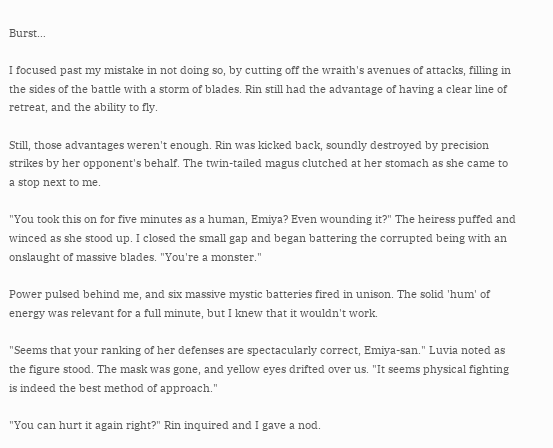Burst…

I focused past my mistake in not doing so, by cutting off the wraith's avenues of attacks, filling in the sides of the battle with a storm of blades. Rin still had the advantage of having a clear line of retreat, and the ability to fly.

Still, those advantages weren't enough. Rin was kicked back, soundly destroyed by precision strikes by her opponent's behalf. The twin-tailed magus clutched at her stomach as she came to a stop next to me.

"You took this on for five minutes as a human, Emiya? Even wounding it?" The heiress puffed and winced as she stood up. I closed the small gap and began battering the corrupted being with an onslaught of massive blades. "You're a monster."

Power pulsed behind me, and six massive mystic batteries fired in unison. The solid 'hum' of energy was relevant for a full minute, but I knew that it wouldn't work.

"Seems that your ranking of her defenses are spectacularly correct, Emiya-san." Luvia noted as the figure stood. The mask was gone, and yellow eyes drifted over us. "It seems physical fighting is indeed the best method of approach."

"You can hurt it again right?" Rin inquired and I gave a nod.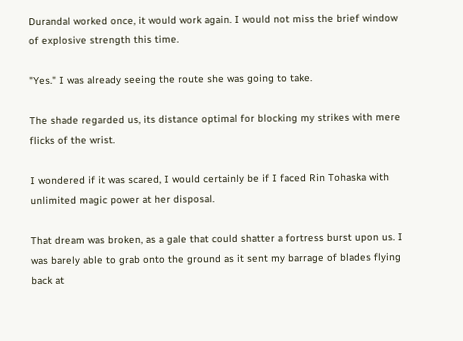Durandal worked once, it would work again. I would not miss the brief window of explosive strength this time.

"Yes." I was already seeing the route she was going to take.

The shade regarded us, its distance optimal for blocking my strikes with mere flicks of the wrist.

I wondered if it was scared, I would certainly be if I faced Rin Tohaska with unlimited magic power at her disposal.

That dream was broken, as a gale that could shatter a fortress burst upon us. I was barely able to grab onto the ground as it sent my barrage of blades flying back at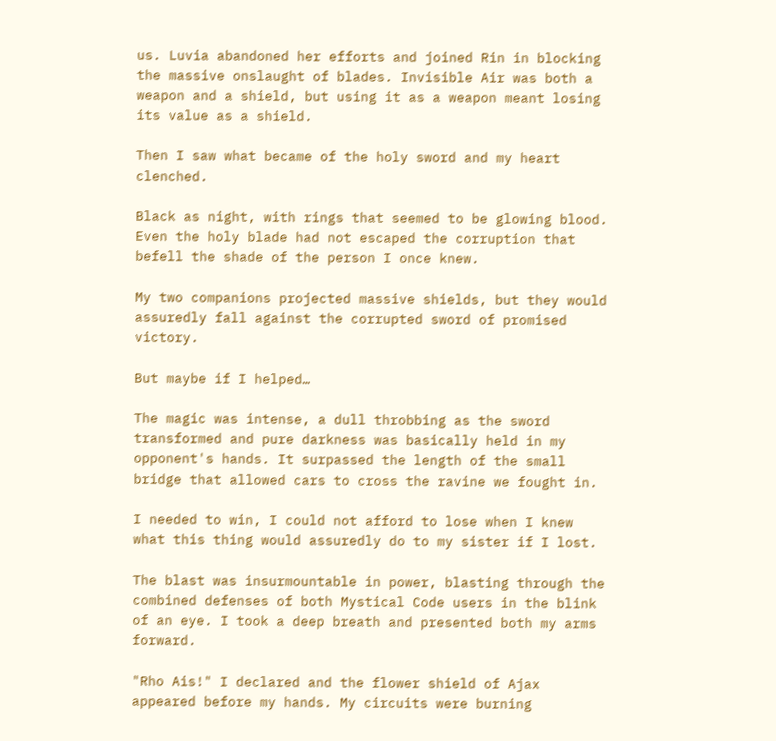us. Luvia abandoned her efforts and joined Rin in blocking the massive onslaught of blades. Invisible Air was both a weapon and a shield, but using it as a weapon meant losing its value as a shield.

Then I saw what became of the holy sword and my heart clenched.

Black as night, with rings that seemed to be glowing blood. Even the holy blade had not escaped the corruption that befell the shade of the person I once knew.

My two companions projected massive shields, but they would assuredly fall against the corrupted sword of promised victory.

But maybe if I helped…

The magic was intense, a dull throbbing as the sword transformed and pure darkness was basically held in my opponent's hands. It surpassed the length of the small bridge that allowed cars to cross the ravine we fought in.

I needed to win, I could not afford to lose when I knew what this thing would assuredly do to my sister if I lost.

The blast was insurmountable in power, blasting through the combined defenses of both Mystical Code users in the blink of an eye. I took a deep breath and presented both my arms forward.

"Rho Ais!" I declared and the flower shield of Ajax appeared before my hands. My circuits were burning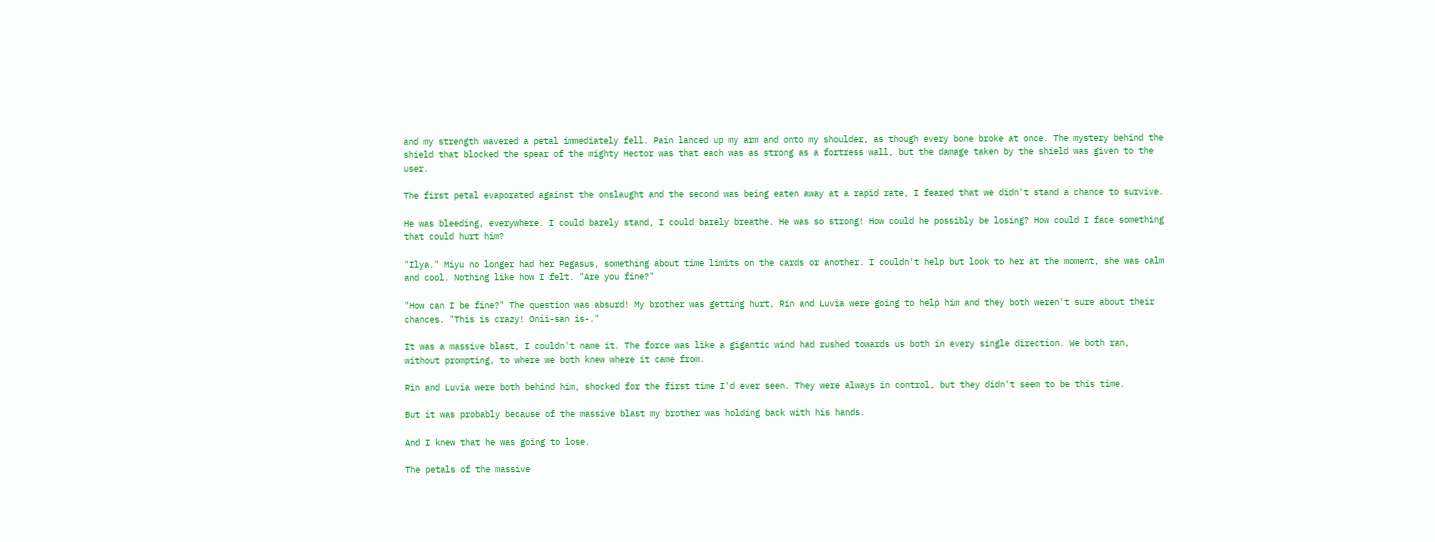and my strength wavered a petal immediately fell. Pain lanced up my arm and onto my shoulder, as though every bone broke at once. The mystery behind the shield that blocked the spear of the mighty Hector was that each was as strong as a fortress wall, but the damage taken by the shield was given to the user.

The first petal evaporated against the onslaught and the second was being eaten away at a rapid rate, I feared that we didn't stand a chance to survive.

He was bleeding, everywhere. I could barely stand, I could barely breathe. He was so strong! How could he possibly be losing? How could I face something that could hurt him?

"Ilya." Miyu no longer had her Pegasus, something about time limits on the cards or another. I couldn't help but look to her at the moment, she was calm and cool. Nothing like how I felt. "Are you fine?"

"How can I be fine?" The question was absurd! My brother was getting hurt, Rin and Luvia were going to help him and they both weren't sure about their chances. "This is crazy! Onii-san is-."

It was a massive blast, I couldn't name it. The force was like a gigantic wind had rushed towards us both in every single direction. We both ran, without prompting, to where we both knew where it came from.

Rin and Luvia were both behind him, shocked for the first time I'd ever seen. They were always in control, but they didn't seem to be this time.

But it was probably because of the massive blast my brother was holding back with his hands.

And I knew that he was going to lose.

The petals of the massive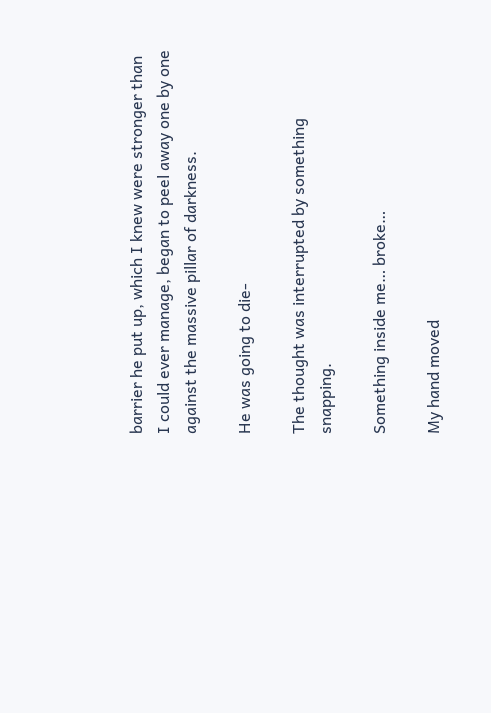barrier he put up, which I knew were stronger than I could ever manage, began to peel away one by one against the massive pillar of darkness.

He was going to die-

The thought was interrupted by something snapping.

Something inside me… broke…

My hand moved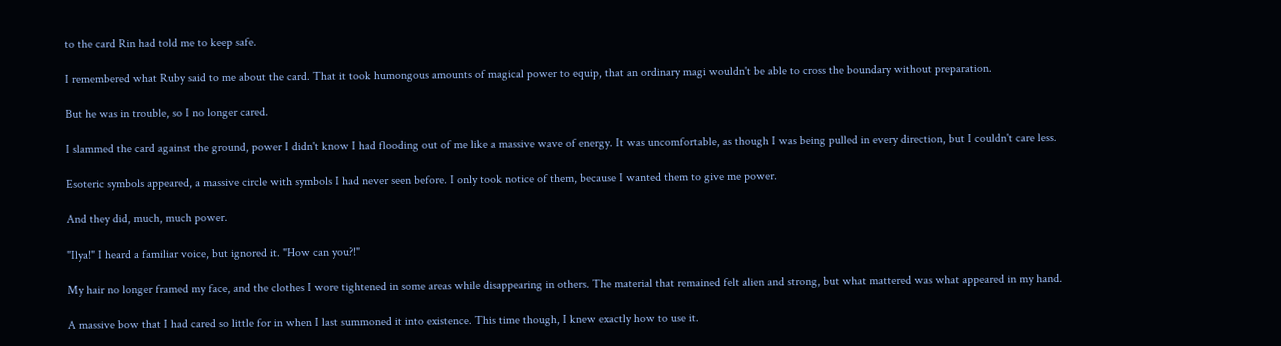to the card Rin had told me to keep safe.

I remembered what Ruby said to me about the card. That it took humongous amounts of magical power to equip, that an ordinary magi wouldn't be able to cross the boundary without preparation.

But he was in trouble, so I no longer cared.

I slammed the card against the ground, power I didn't know I had flooding out of me like a massive wave of energy. It was uncomfortable, as though I was being pulled in every direction, but I couldn't care less.

Esoteric symbols appeared, a massive circle with symbols I had never seen before. I only took notice of them, because I wanted them to give me power.

And they did, much, much power.

"Ilya!" I heard a familiar voice, but ignored it. "How can you?!"

My hair no longer framed my face, and the clothes I wore tightened in some areas while disappearing in others. The material that remained felt alien and strong, but what mattered was what appeared in my hand.

A massive bow that I had cared so little for in when I last summoned it into existence. This time though, I knew exactly how to use it.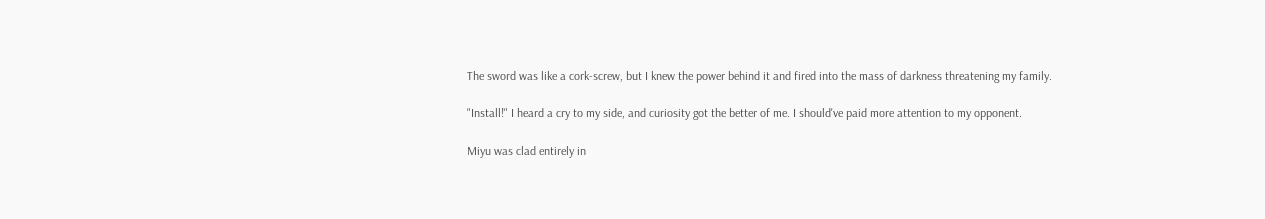The sword was like a cork-screw, but I knew the power behind it and fired into the mass of darkness threatening my family.

"Install!" I heard a cry to my side, and curiosity got the better of me. I should've paid more attention to my opponent.

Miyu was clad entirely in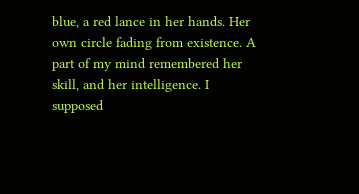blue, a red lance in her hands. Her own circle fading from existence. A part of my mind remembered her skill, and her intelligence. I supposed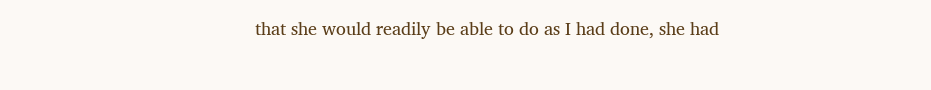that she would readily be able to do as I had done, she had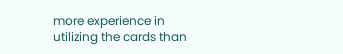more experience in utilizing the cards than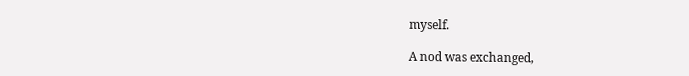myself.

A nod was exchanged,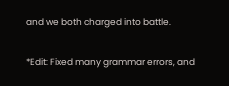and we both charged into battle.

*Edit: Fixed many grammar errors, and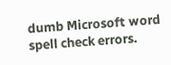dumb Microsoft word spell check errors.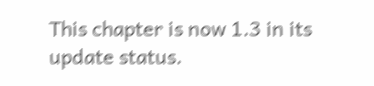This chapter is now 1.3 in its update status.